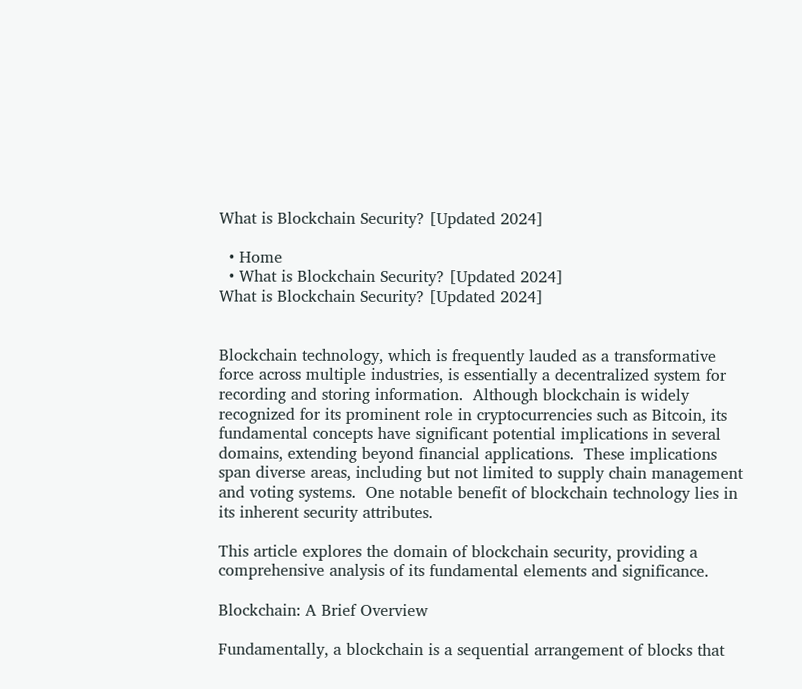What is Blockchain Security? [Updated 2024]

  • Home
  • What is Blockchain Security? [Updated 2024]
What is Blockchain Security? [Updated 2024]


Blockchain technology, which is frequently lauded as a transformative force across multiple industries, is essentially a decentralized system for recording and storing information.  Although blockchain is widely recognized for its prominent role in cryptocurrencies such as Bitcoin, its fundamental concepts have significant potential implications in several domains, extending beyond financial applications.  These implications span diverse areas, including but not limited to supply chain management and voting systems.  One notable benefit of blockchain technology lies in its inherent security attributes.

This article explores the domain of blockchain security, providing a comprehensive analysis of its fundamental elements and significance.

Blockchain: A Brief Overview

Fundamentally, a blockchain is a sequential arrangement of blocks that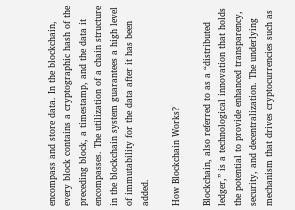encompass and store data. In the blockchain, every block contains a cryptographic hash of the preceding block, a timestamp, and the data it encompasses. The utilization of a chain structure in the blockchain system guarantees a high level of immutability for the data after it has been added.

How Blockchain Works?

Blockchain, also referred to as a “distributed ledger,” is a technological innovation that holds the potential to provide enhanced transparency, security, and decentralization. The underlying mechanism that drives cryptocurrencies such as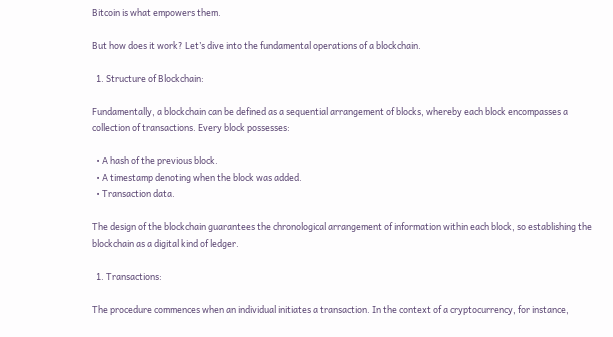Bitcoin is what empowers them.

But how does it work? Let’s dive into the fundamental operations of a blockchain.

  1. Structure of Blockchain:

Fundamentally, a blockchain can be defined as a sequential arrangement of blocks, whereby each block encompasses a collection of transactions. Every block possesses:

  • A hash of the previous block.
  • A timestamp denoting when the block was added.
  • Transaction data.

The design of the blockchain guarantees the chronological arrangement of information within each block, so establishing the blockchain as a digital kind of ledger.

  1. Transactions:

The procedure commences when an individual initiates a transaction. In the context of a cryptocurrency, for instance,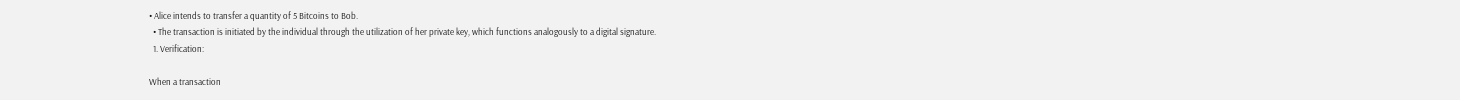• Alice intends to transfer a quantity of 5 Bitcoins to Bob.
  • The transaction is initiated by the individual through the utilization of her private key, which functions analogously to a digital signature.
  1. Verification:

When a transaction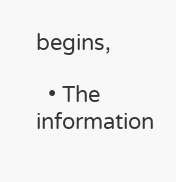begins,

  • The information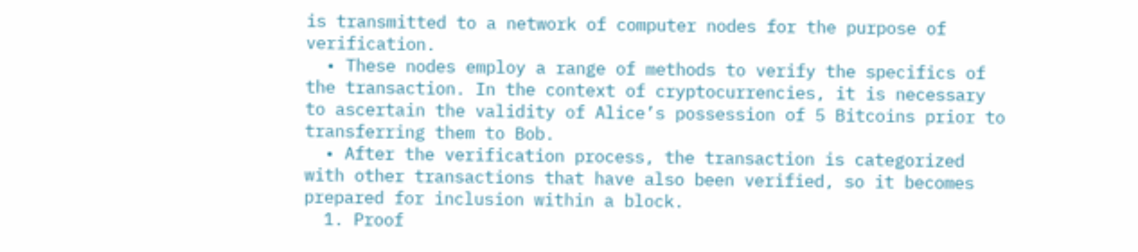is transmitted to a network of computer nodes for the purpose of verification.
  • These nodes employ a range of methods to verify the specifics of the transaction. In the context of cryptocurrencies, it is necessary to ascertain the validity of Alice’s possession of 5 Bitcoins prior to transferring them to Bob.
  • After the verification process, the transaction is categorized with other transactions that have also been verified, so it becomes prepared for inclusion within a block.
  1. Proof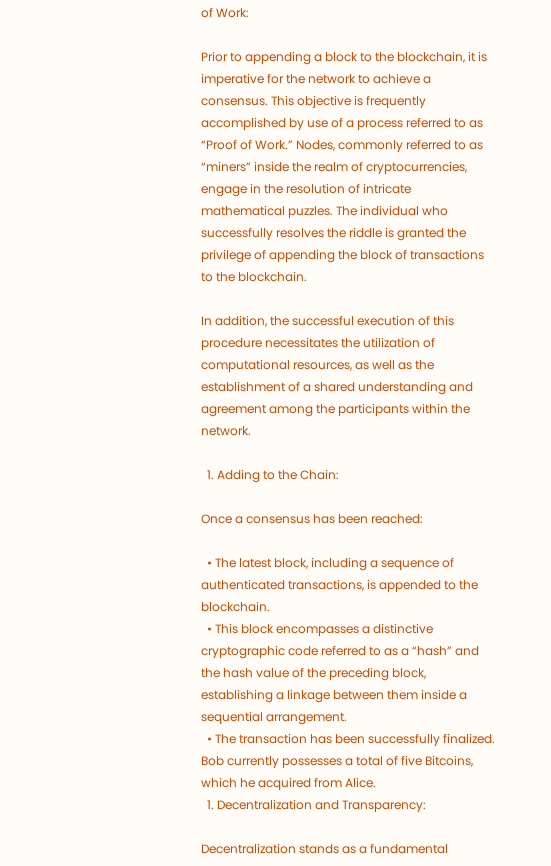of Work:

Prior to appending a block to the blockchain, it is imperative for the network to achieve a consensus. This objective is frequently accomplished by use of a process referred to as “Proof of Work.” Nodes, commonly referred to as “miners” inside the realm of cryptocurrencies, engage in the resolution of intricate mathematical puzzles. The individual who successfully resolves the riddle is granted the privilege of appending the block of transactions to the blockchain.

In addition, the successful execution of this procedure necessitates the utilization of computational resources, as well as the establishment of a shared understanding and agreement among the participants within the network.

  1. Adding to the Chain:

Once a consensus has been reached:

  • The latest block, including a sequence of authenticated transactions, is appended to the blockchain.
  • This block encompasses a distinctive cryptographic code referred to as a “hash” and the hash value of the preceding block, establishing a linkage between them inside a sequential arrangement.
  • The transaction has been successfully finalized. Bob currently possesses a total of five Bitcoins, which he acquired from Alice.
  1. Decentralization and Transparency:

Decentralization stands as a fundamental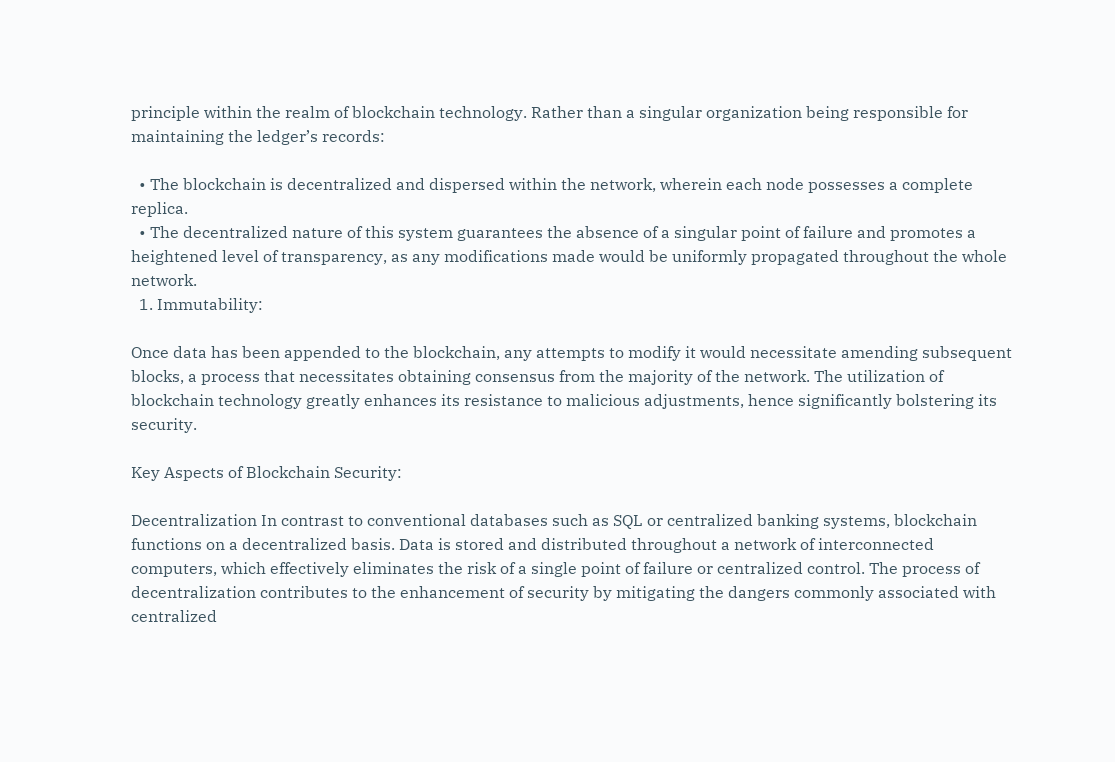principle within the realm of blockchain technology. Rather than a singular organization being responsible for maintaining the ledger’s records:

  • The blockchain is decentralized and dispersed within the network, wherein each node possesses a complete replica.
  • The decentralized nature of this system guarantees the absence of a singular point of failure and promotes a heightened level of transparency, as any modifications made would be uniformly propagated throughout the whole network.
  1. Immutability:

Once data has been appended to the blockchain, any attempts to modify it would necessitate amending subsequent blocks, a process that necessitates obtaining consensus from the majority of the network. The utilization of blockchain technology greatly enhances its resistance to malicious adjustments, hence significantly bolstering its security.

Key Aspects of Blockchain Security:

Decentralization In contrast to conventional databases such as SQL or centralized banking systems, blockchain functions on a decentralized basis. Data is stored and distributed throughout a network of interconnected computers, which effectively eliminates the risk of a single point of failure or centralized control. The process of decentralization contributes to the enhancement of security by mitigating the dangers commonly associated with centralized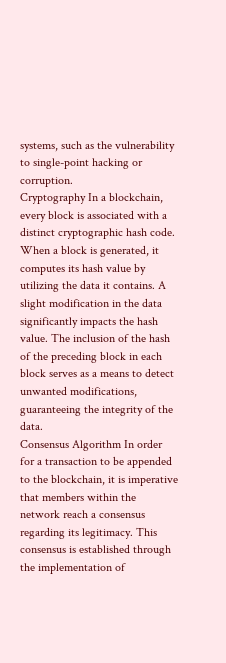systems, such as the vulnerability to single-point hacking or corruption.
Cryptography In a blockchain, every block is associated with a distinct cryptographic hash code. When a block is generated, it computes its hash value by utilizing the data it contains. A slight modification in the data significantly impacts the hash value. The inclusion of the hash of the preceding block in each block serves as a means to detect unwanted modifications, guaranteeing the integrity of the data.
Consensus Algorithm In order for a transaction to be appended to the blockchain, it is imperative that members within the network reach a consensus regarding its legitimacy. This consensus is established through the implementation of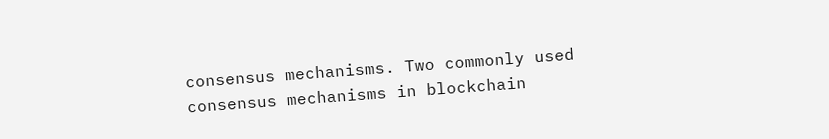consensus mechanisms. Two commonly used consensus mechanisms in blockchain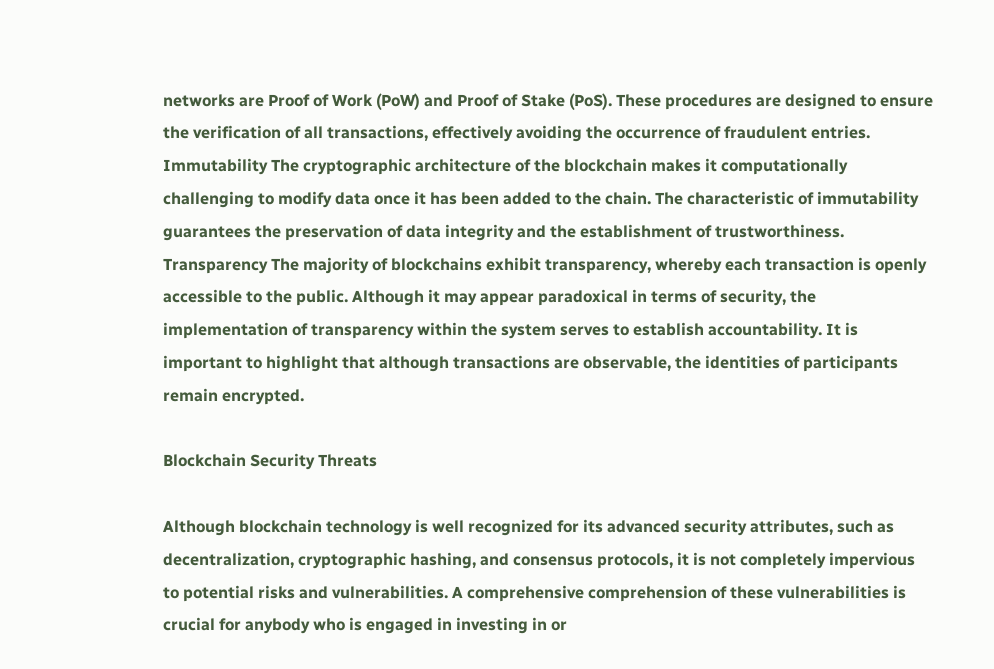networks are Proof of Work (PoW) and Proof of Stake (PoS). These procedures are designed to ensure the verification of all transactions, effectively avoiding the occurrence of fraudulent entries.
Immutability The cryptographic architecture of the blockchain makes it computationally challenging to modify data once it has been added to the chain. The characteristic of immutability guarantees the preservation of data integrity and the establishment of trustworthiness.
Transparency The majority of blockchains exhibit transparency, whereby each transaction is openly accessible to the public. Although it may appear paradoxical in terms of security, the implementation of transparency within the system serves to establish accountability. It is important to highlight that although transactions are observable, the identities of participants remain encrypted.

Blockchain Security Threats

Although blockchain technology is well recognized for its advanced security attributes, such as decentralization, cryptographic hashing, and consensus protocols, it is not completely impervious to potential risks and vulnerabilities. A comprehensive comprehension of these vulnerabilities is crucial for anybody who is engaged in investing in or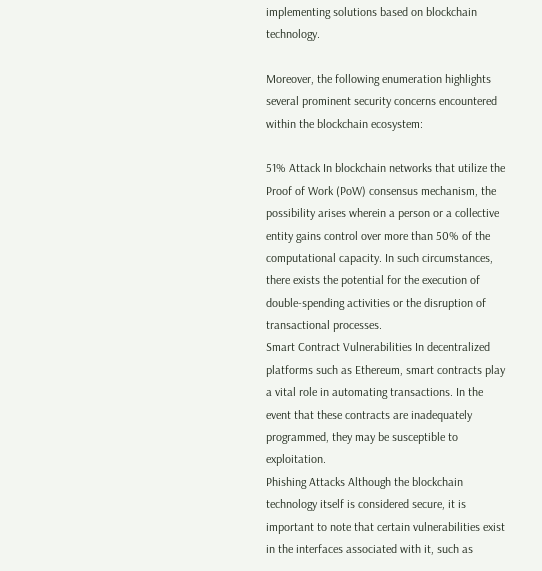implementing solutions based on blockchain technology.

Moreover, the following enumeration highlights several prominent security concerns encountered within the blockchain ecosystem:

51% Attack In blockchain networks that utilize the Proof of Work (PoW) consensus mechanism, the possibility arises wherein a person or a collective entity gains control over more than 50% of the computational capacity. In such circumstances, there exists the potential for the execution of double-spending activities or the disruption of transactional processes.
Smart Contract Vulnerabilities In decentralized platforms such as Ethereum, smart contracts play a vital role in automating transactions. In the event that these contracts are inadequately programmed, they may be susceptible to exploitation.
Phishing Attacks Although the blockchain technology itself is considered secure, it is important to note that certain vulnerabilities exist in the interfaces associated with it, such as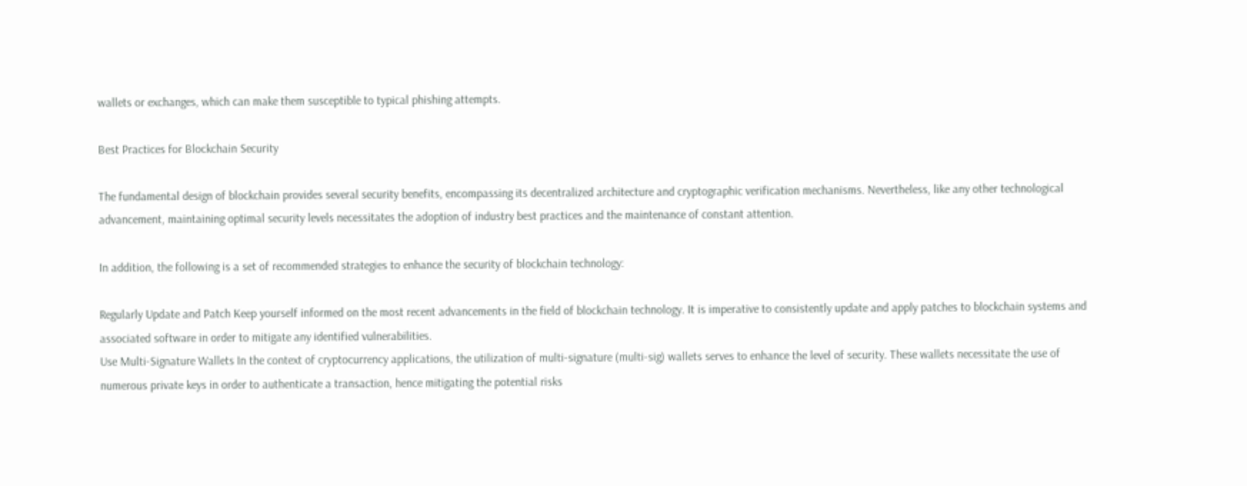wallets or exchanges, which can make them susceptible to typical phishing attempts.

Best Practices for Blockchain Security

The fundamental design of blockchain provides several security benefits, encompassing its decentralized architecture and cryptographic verification mechanisms. Nevertheless, like any other technological advancement, maintaining optimal security levels necessitates the adoption of industry best practices and the maintenance of constant attention.

In addition, the following is a set of recommended strategies to enhance the security of blockchain technology:

Regularly Update and Patch Keep yourself informed on the most recent advancements in the field of blockchain technology. It is imperative to consistently update and apply patches to blockchain systems and associated software in order to mitigate any identified vulnerabilities.
Use Multi-Signature Wallets In the context of cryptocurrency applications, the utilization of multi-signature (multi-sig) wallets serves to enhance the level of security. These wallets necessitate the use of numerous private keys in order to authenticate a transaction, hence mitigating the potential risks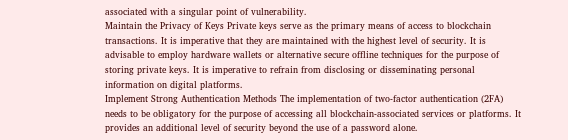associated with a singular point of vulnerability.
Maintain the Privacy of Keys Private keys serve as the primary means of access to blockchain transactions. It is imperative that they are maintained with the highest level of security. It is advisable to employ hardware wallets or alternative secure offline techniques for the purpose of storing private keys. It is imperative to refrain from disclosing or disseminating personal information on digital platforms.
Implement Strong Authentication Methods The implementation of two-factor authentication (2FA) needs to be obligatory for the purpose of accessing all blockchain-associated services or platforms. It provides an additional level of security beyond the use of a password alone.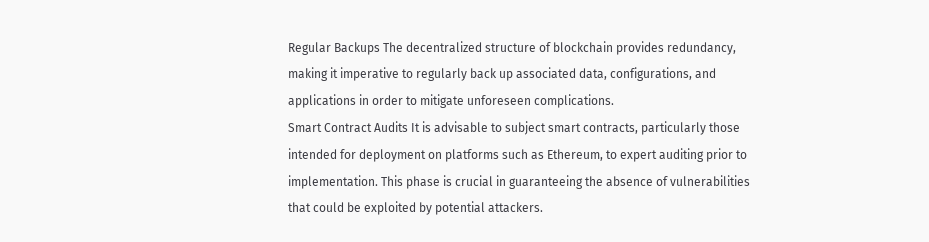Regular Backups The decentralized structure of blockchain provides redundancy, making it imperative to regularly back up associated data, configurations, and applications in order to mitigate unforeseen complications.
Smart Contract Audits It is advisable to subject smart contracts, particularly those intended for deployment on platforms such as Ethereum, to expert auditing prior to implementation. This phase is crucial in guaranteeing the absence of vulnerabilities that could be exploited by potential attackers.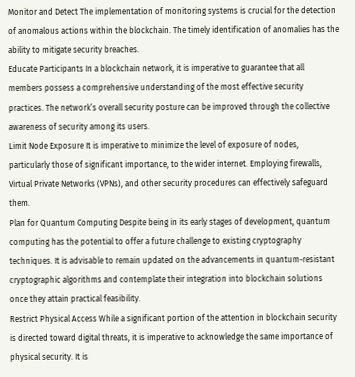Monitor and Detect The implementation of monitoring systems is crucial for the detection of anomalous actions within the blockchain. The timely identification of anomalies has the ability to mitigate security breaches.
Educate Participants In a blockchain network, it is imperative to guarantee that all members possess a comprehensive understanding of the most effective security practices. The network’s overall security posture can be improved through the collective awareness of security among its users.
Limit Node Exposure It is imperative to minimize the level of exposure of nodes, particularly those of significant importance, to the wider internet. Employing firewalls, Virtual Private Networks (VPNs), and other security procedures can effectively safeguard them.
Plan for Quantum Computing Despite being in its early stages of development, quantum computing has the potential to offer a future challenge to existing cryptography techniques. It is advisable to remain updated on the advancements in quantum-resistant cryptographic algorithms and contemplate their integration into blockchain solutions once they attain practical feasibility.
Restrict Physical Access While a significant portion of the attention in blockchain security is directed toward digital threats, it is imperative to acknowledge the same importance of physical security. It is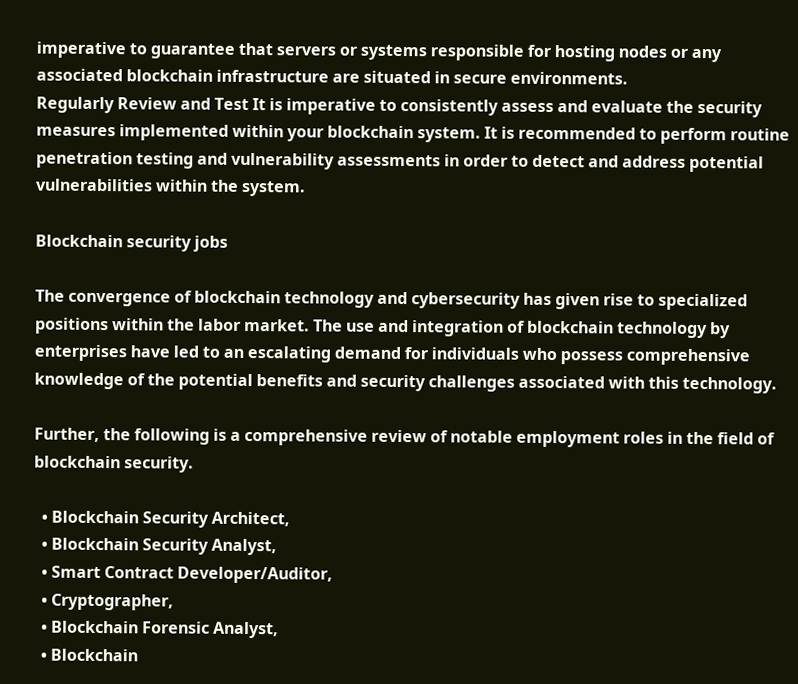imperative to guarantee that servers or systems responsible for hosting nodes or any associated blockchain infrastructure are situated in secure environments.
Regularly Review and Test It is imperative to consistently assess and evaluate the security measures implemented within your blockchain system. It is recommended to perform routine penetration testing and vulnerability assessments in order to detect and address potential vulnerabilities within the system.

Blockchain security jobs

The convergence of blockchain technology and cybersecurity has given rise to specialized positions within the labor market. The use and integration of blockchain technology by enterprises have led to an escalating demand for individuals who possess comprehensive knowledge of the potential benefits and security challenges associated with this technology.

Further, the following is a comprehensive review of notable employment roles in the field of blockchain security.

  • Blockchain Security Architect,
  • Blockchain Security Analyst,
  • Smart Contract Developer/Auditor,
  • Cryptographer,
  • Blockchain Forensic Analyst,
  • Blockchain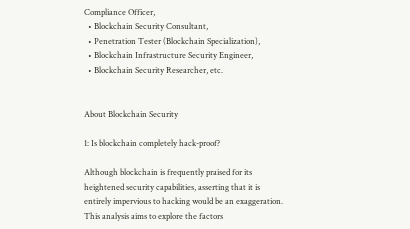Compliance Officer,
  • Blockchain Security Consultant,
  • Penetration Tester (Blockchain Specialization),
  • Blockchain Infrastructure Security Engineer,
  • Blockchain Security Researcher, etc.


About Blockchain Security

1: Is blockchain completely hack-proof?

Although blockchain is frequently praised for its heightened security capabilities, asserting that it is entirely impervious to hacking would be an exaggeration.  This analysis aims to explore the factors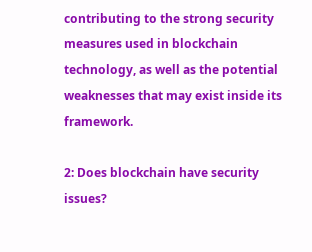contributing to the strong security measures used in blockchain technology, as well as the potential weaknesses that may exist inside its framework.

2: Does blockchain have security issues?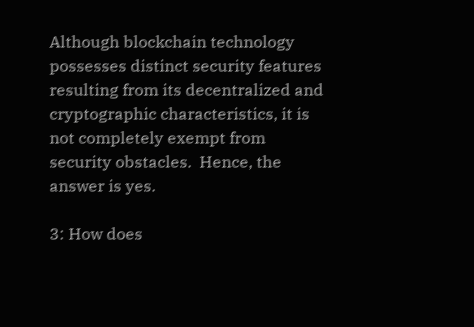Although blockchain technology possesses distinct security features resulting from its decentralized and cryptographic characteristics, it is not completely exempt from security obstacles.  Hence, the answer is yes.

3: How does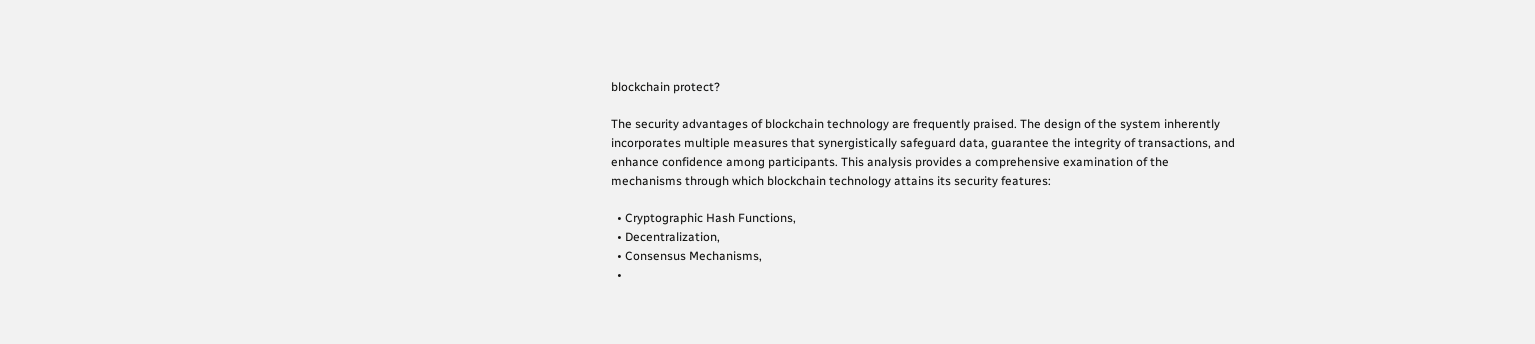blockchain protect?

The security advantages of blockchain technology are frequently praised. The design of the system inherently incorporates multiple measures that synergistically safeguard data, guarantee the integrity of transactions, and enhance confidence among participants. This analysis provides a comprehensive examination of the mechanisms through which blockchain technology attains its security features:

  • Cryptographic Hash Functions,
  • Decentralization,
  • Consensus Mechanisms,
  •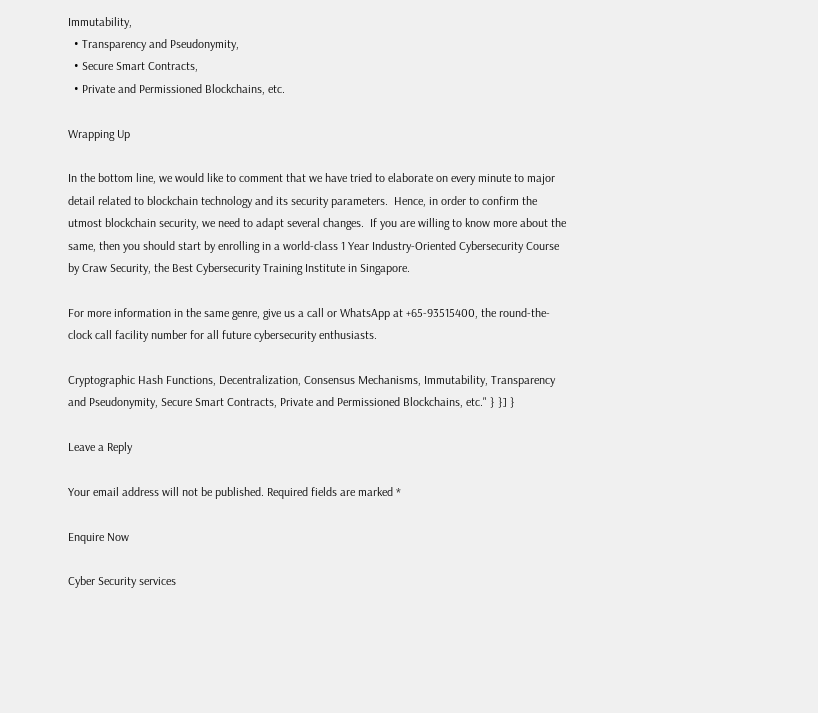Immutability,
  • Transparency and Pseudonymity,
  • Secure Smart Contracts,
  • Private and Permissioned Blockchains, etc.

Wrapping Up

In the bottom line, we would like to comment that we have tried to elaborate on every minute to major detail related to blockchain technology and its security parameters.  Hence, in order to confirm the utmost blockchain security, we need to adapt several changes.  If you are willing to know more about the same, then you should start by enrolling in a world-class 1 Year Industry-Oriented Cybersecurity Course by Craw Security, the Best Cybersecurity Training Institute in Singapore.

For more information in the same genre, give us a call or WhatsApp at +65-93515400, the round-the-clock call facility number for all future cybersecurity enthusiasts.

Cryptographic Hash Functions, Decentralization, Consensus Mechanisms, Immutability, Transparency and Pseudonymity, Secure Smart Contracts, Private and Permissioned Blockchains, etc." } }] }

Leave a Reply

Your email address will not be published. Required fields are marked *

Enquire Now

Cyber Security services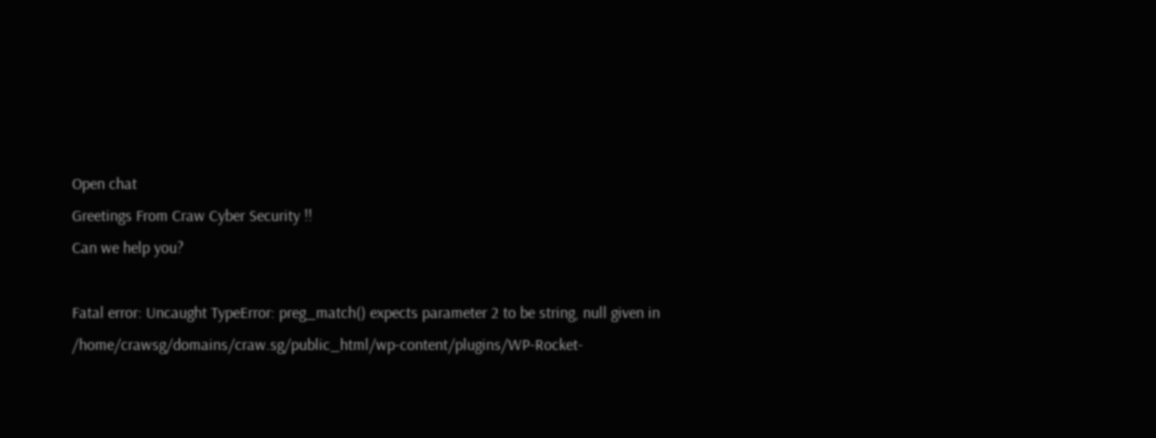Open chat
Greetings From Craw Cyber Security !!
Can we help you?

Fatal error: Uncaught TypeError: preg_match() expects parameter 2 to be string, null given in /home/crawsg/domains/craw.sg/public_html/wp-content/plugins/WP-Rocket-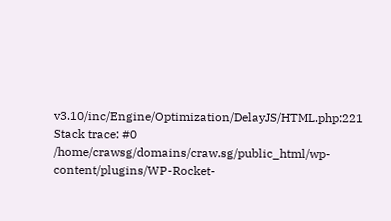v3.10/inc/Engine/Optimization/DelayJS/HTML.php:221 Stack trace: #0 /home/crawsg/domains/craw.sg/public_html/wp-content/plugins/WP-Rocket-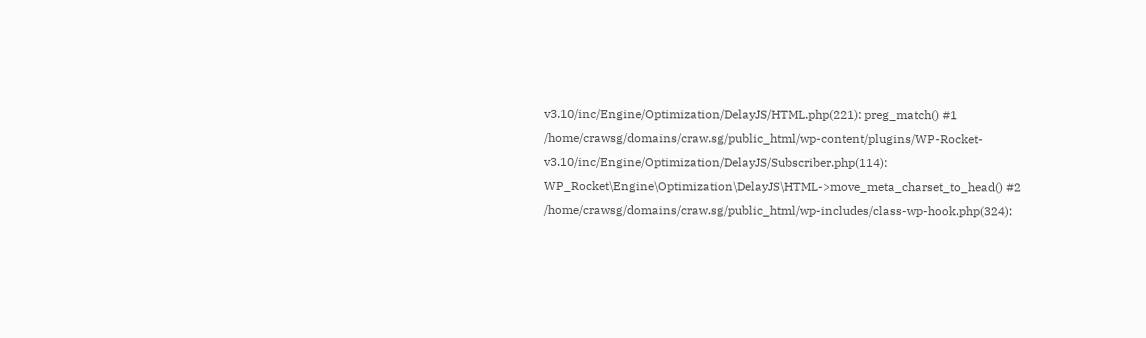v3.10/inc/Engine/Optimization/DelayJS/HTML.php(221): preg_match() #1 /home/crawsg/domains/craw.sg/public_html/wp-content/plugins/WP-Rocket-v3.10/inc/Engine/Optimization/DelayJS/Subscriber.php(114): WP_Rocket\Engine\Optimization\DelayJS\HTML->move_meta_charset_to_head() #2 /home/crawsg/domains/craw.sg/public_html/wp-includes/class-wp-hook.php(324):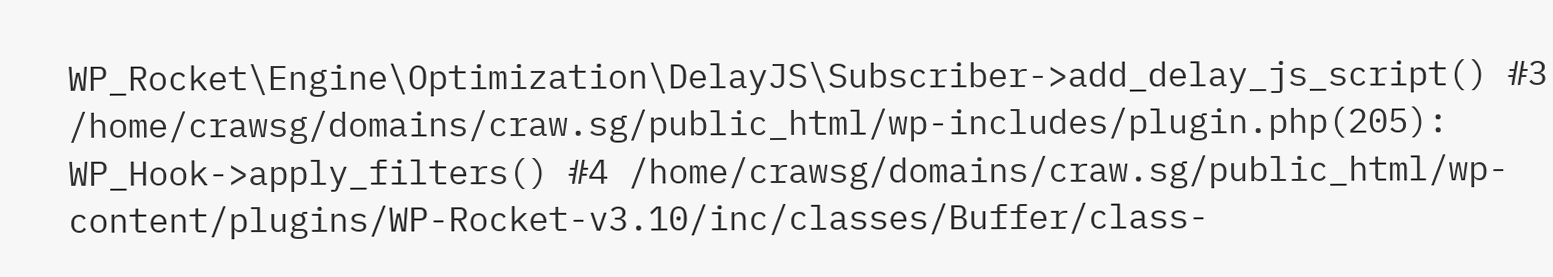WP_Rocket\Engine\Optimization\DelayJS\Subscriber->add_delay_js_script() #3 /home/crawsg/domains/craw.sg/public_html/wp-includes/plugin.php(205): WP_Hook->apply_filters() #4 /home/crawsg/domains/craw.sg/public_html/wp-content/plugins/WP-Rocket-v3.10/inc/classes/Buffer/class-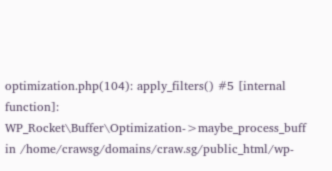optimization.php(104): apply_filters() #5 [internal function]: WP_Rocket\Buffer\Optimization->maybe_process_buff in /home/crawsg/domains/craw.sg/public_html/wp-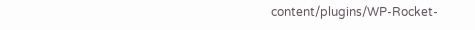content/plugins/WP-Rocket-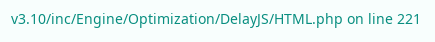v3.10/inc/Engine/Optimization/DelayJS/HTML.php on line 221